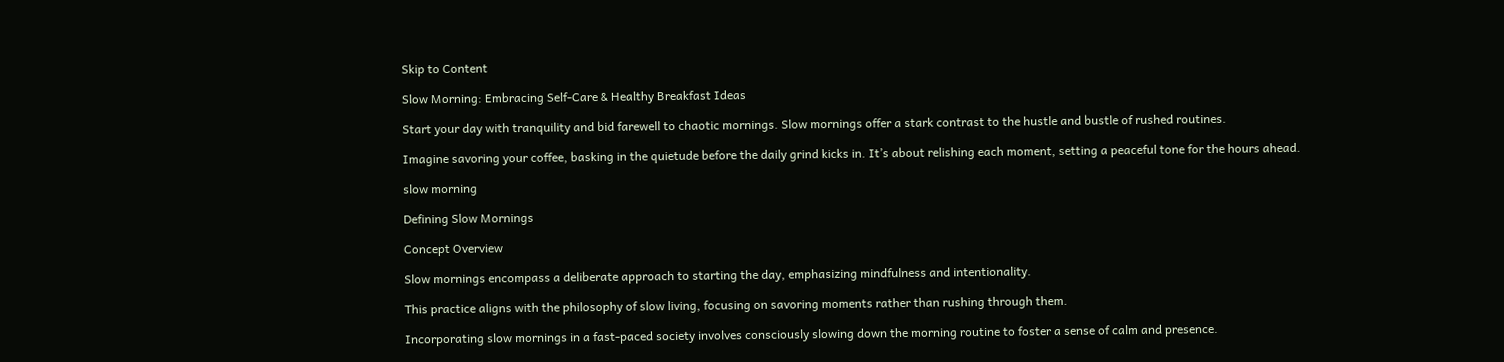Skip to Content

Slow Morning: Embracing Self-Care & Healthy Breakfast Ideas

Start your day with tranquility and bid farewell to chaotic mornings. Slow mornings offer a stark contrast to the hustle and bustle of rushed routines.

Imagine savoring your coffee, basking in the quietude before the daily grind kicks in. It’s about relishing each moment, setting a peaceful tone for the hours ahead.

slow morning

Defining Slow Mornings

Concept Overview

Slow mornings encompass a deliberate approach to starting the day, emphasizing mindfulness and intentionality.

This practice aligns with the philosophy of slow living, focusing on savoring moments rather than rushing through them.

Incorporating slow mornings in a fast-paced society involves consciously slowing down the morning routine to foster a sense of calm and presence.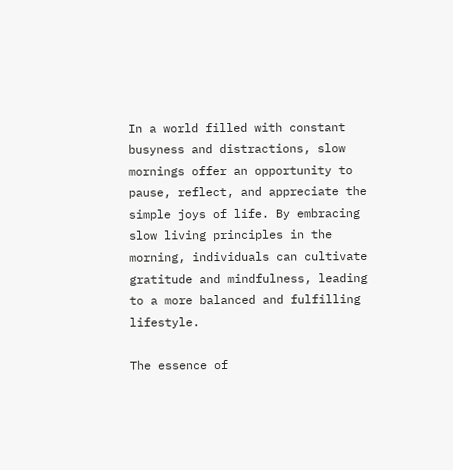In a world filled with constant busyness and distractions, slow mornings offer an opportunity to pause, reflect, and appreciate the simple joys of life. By embracing slow living principles in the morning, individuals can cultivate gratitude and mindfulness, leading to a more balanced and fulfilling lifestyle.

The essence of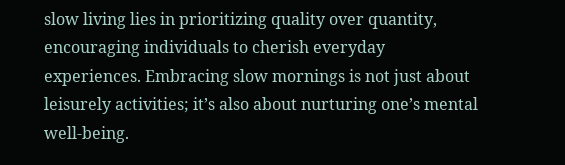slow living lies in prioritizing quality over quantity, encouraging individuals to cherish everyday experiences. Embracing slow mornings is not just about leisurely activities; it’s also about nurturing one’s mental well-being.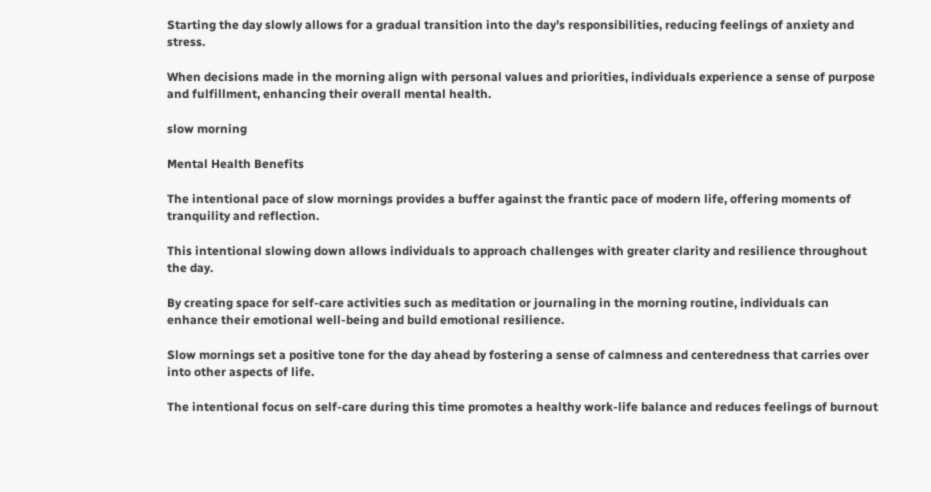Starting the day slowly allows for a gradual transition into the day’s responsibilities, reducing feelings of anxiety and stress.

When decisions made in the morning align with personal values and priorities, individuals experience a sense of purpose and fulfillment, enhancing their overall mental health.

slow morning

Mental Health Benefits

The intentional pace of slow mornings provides a buffer against the frantic pace of modern life, offering moments of tranquility and reflection.

This intentional slowing down allows individuals to approach challenges with greater clarity and resilience throughout the day.

By creating space for self-care activities such as meditation or journaling in the morning routine, individuals can enhance their emotional well-being and build emotional resilience.

Slow mornings set a positive tone for the day ahead by fostering a sense of calmness and centeredness that carries over into other aspects of life.

The intentional focus on self-care during this time promotes a healthy work-life balance and reduces feelings of burnout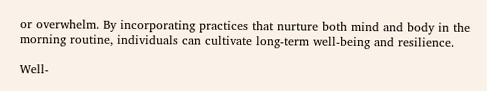or overwhelm. By incorporating practices that nurture both mind and body in the morning routine, individuals can cultivate long-term well-being and resilience.

Well-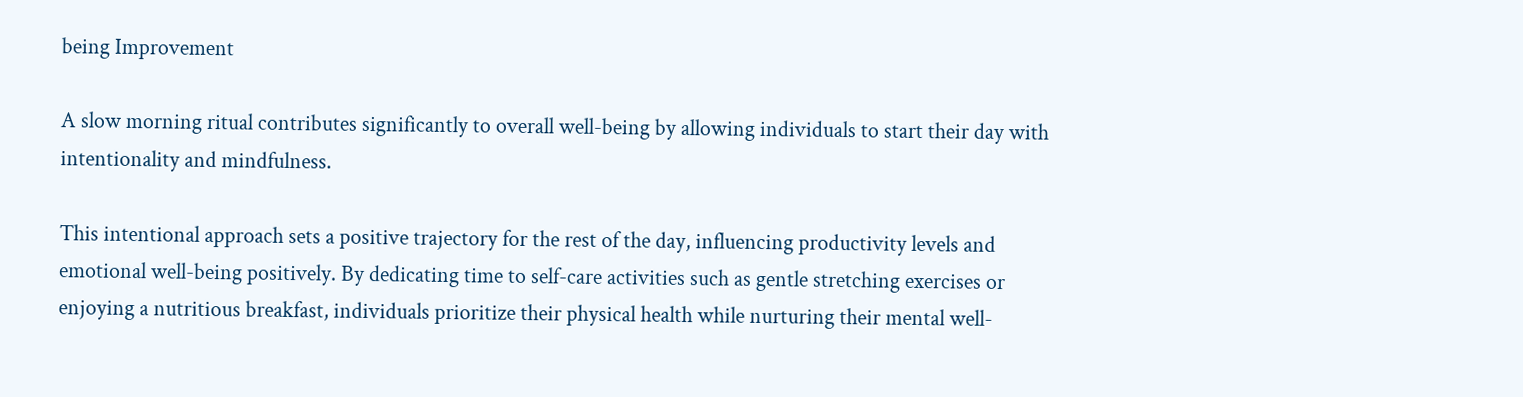being Improvement

A slow morning ritual contributes significantly to overall well-being by allowing individuals to start their day with intentionality and mindfulness.

This intentional approach sets a positive trajectory for the rest of the day, influencing productivity levels and emotional well-being positively. By dedicating time to self-care activities such as gentle stretching exercises or enjoying a nutritious breakfast, individuals prioritize their physical health while nurturing their mental well-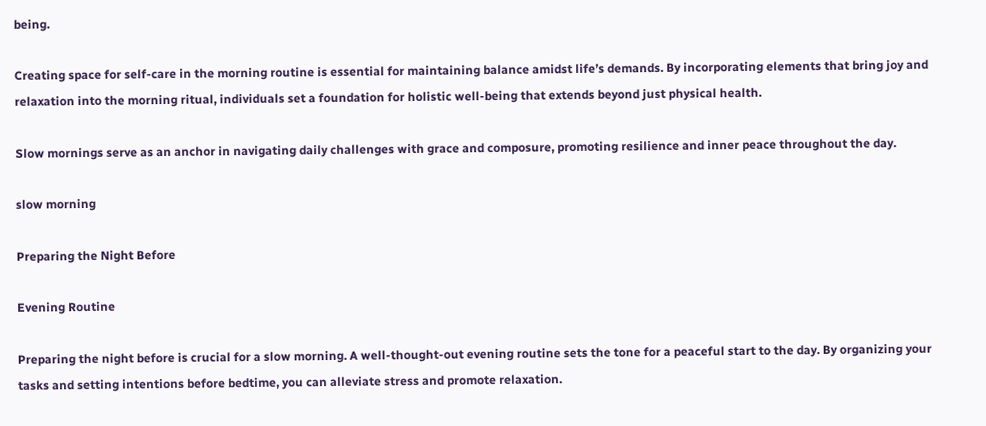being.

Creating space for self-care in the morning routine is essential for maintaining balance amidst life’s demands. By incorporating elements that bring joy and relaxation into the morning ritual, individuals set a foundation for holistic well-being that extends beyond just physical health.

Slow mornings serve as an anchor in navigating daily challenges with grace and composure, promoting resilience and inner peace throughout the day.

slow morning

Preparing the Night Before

Evening Routine

Preparing the night before is crucial for a slow morning. A well-thought-out evening routine sets the tone for a peaceful start to the day. By organizing your tasks and setting intentions before bedtime, you can alleviate stress and promote relaxation.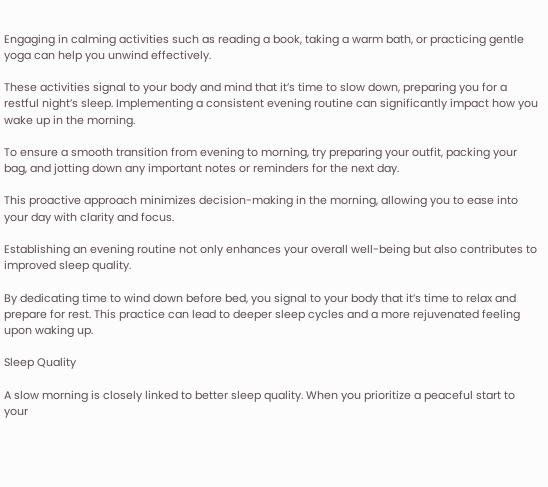Engaging in calming activities such as reading a book, taking a warm bath, or practicing gentle yoga can help you unwind effectively.

These activities signal to your body and mind that it’s time to slow down, preparing you for a restful night’s sleep. Implementing a consistent evening routine can significantly impact how you wake up in the morning.

To ensure a smooth transition from evening to morning, try preparing your outfit, packing your bag, and jotting down any important notes or reminders for the next day.

This proactive approach minimizes decision-making in the morning, allowing you to ease into your day with clarity and focus.

Establishing an evening routine not only enhances your overall well-being but also contributes to improved sleep quality.

By dedicating time to wind down before bed, you signal to your body that it’s time to relax and prepare for rest. This practice can lead to deeper sleep cycles and a more rejuvenated feeling upon waking up.

Sleep Quality

A slow morning is closely linked to better sleep quality. When you prioritize a peaceful start to your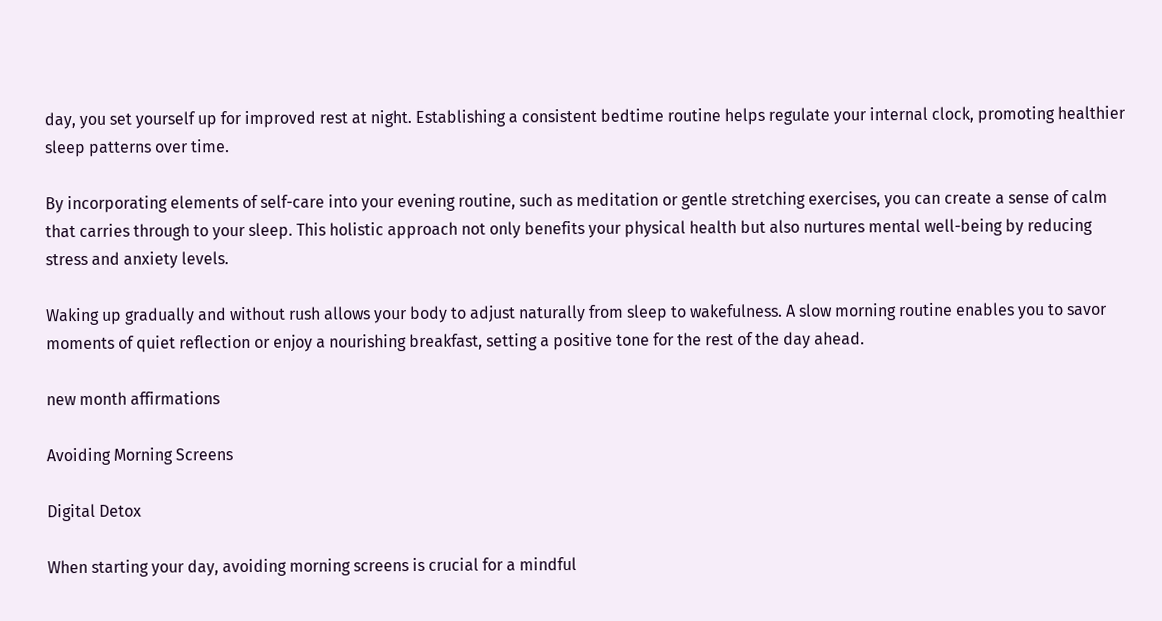day, you set yourself up for improved rest at night. Establishing a consistent bedtime routine helps regulate your internal clock, promoting healthier sleep patterns over time.

By incorporating elements of self-care into your evening routine, such as meditation or gentle stretching exercises, you can create a sense of calm that carries through to your sleep. This holistic approach not only benefits your physical health but also nurtures mental well-being by reducing stress and anxiety levels.

Waking up gradually and without rush allows your body to adjust naturally from sleep to wakefulness. A slow morning routine enables you to savor moments of quiet reflection or enjoy a nourishing breakfast, setting a positive tone for the rest of the day ahead.

new month affirmations

Avoiding Morning Screens

Digital Detox

When starting your day, avoiding morning screens is crucial for a mindful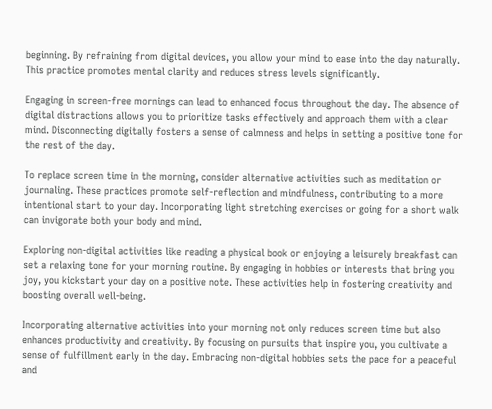beginning. By refraining from digital devices, you allow your mind to ease into the day naturally. This practice promotes mental clarity and reduces stress levels significantly.

Engaging in screen-free mornings can lead to enhanced focus throughout the day. The absence of digital distractions allows you to prioritize tasks effectively and approach them with a clear mind. Disconnecting digitally fosters a sense of calmness and helps in setting a positive tone for the rest of the day.

To replace screen time in the morning, consider alternative activities such as meditation or journaling. These practices promote self-reflection and mindfulness, contributing to a more intentional start to your day. Incorporating light stretching exercises or going for a short walk can invigorate both your body and mind.

Exploring non-digital activities like reading a physical book or enjoying a leisurely breakfast can set a relaxing tone for your morning routine. By engaging in hobbies or interests that bring you joy, you kickstart your day on a positive note. These activities help in fostering creativity and boosting overall well-being.

Incorporating alternative activities into your morning not only reduces screen time but also enhances productivity and creativity. By focusing on pursuits that inspire you, you cultivate a sense of fulfillment early in the day. Embracing non-digital hobbies sets the pace for a peaceful and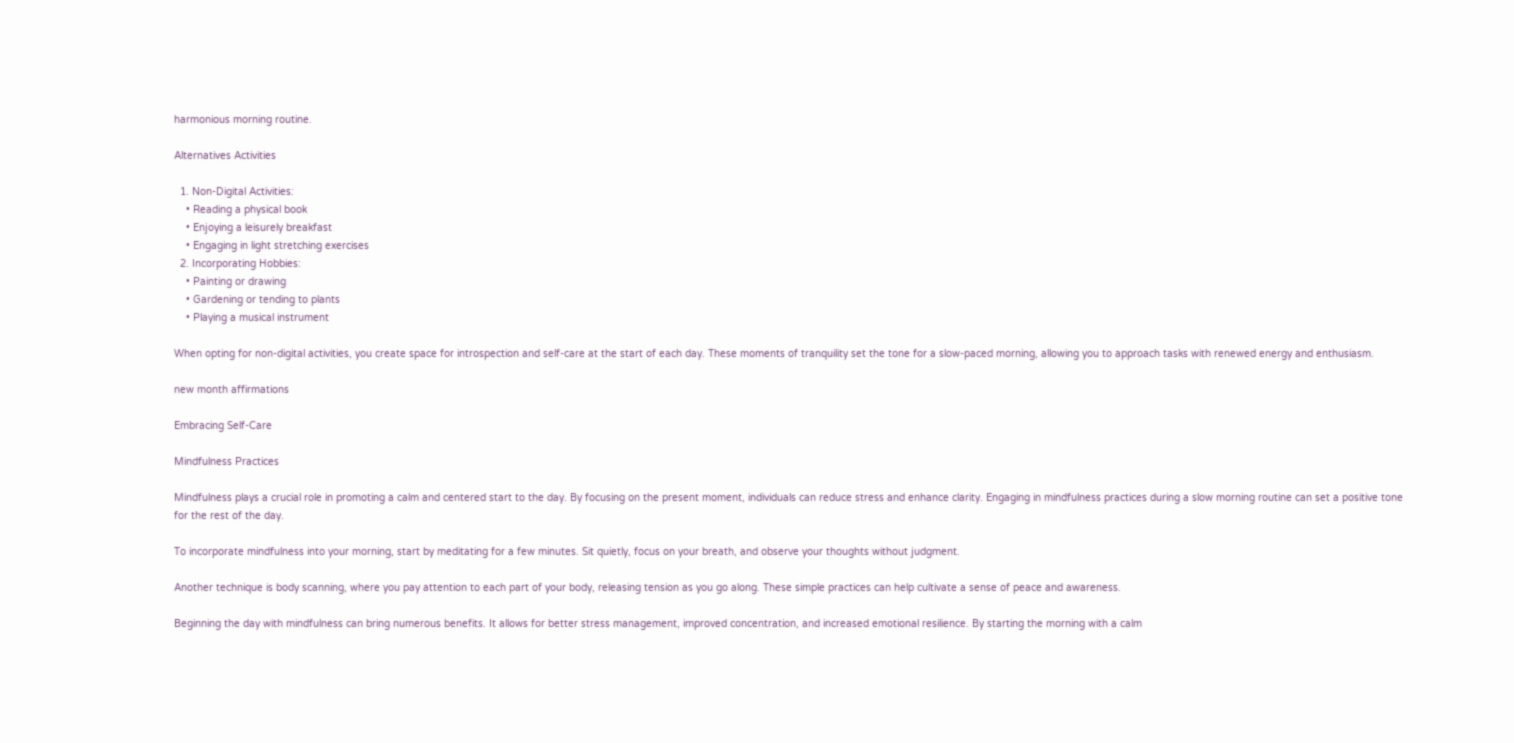harmonious morning routine.

Alternatives Activities

  1. Non-Digital Activities:
    • Reading a physical book
    • Enjoying a leisurely breakfast
    • Engaging in light stretching exercises
  2. Incorporating Hobbies:
    • Painting or drawing
    • Gardening or tending to plants
    • Playing a musical instrument

When opting for non-digital activities, you create space for introspection and self-care at the start of each day. These moments of tranquility set the tone for a slow-paced morning, allowing you to approach tasks with renewed energy and enthusiasm.

new month affirmations

Embracing Self-Care

Mindfulness Practices

Mindfulness plays a crucial role in promoting a calm and centered start to the day. By focusing on the present moment, individuals can reduce stress and enhance clarity. Engaging in mindfulness practices during a slow morning routine can set a positive tone for the rest of the day.

To incorporate mindfulness into your morning, start by meditating for a few minutes. Sit quietly, focus on your breath, and observe your thoughts without judgment.

Another technique is body scanning, where you pay attention to each part of your body, releasing tension as you go along. These simple practices can help cultivate a sense of peace and awareness.

Beginning the day with mindfulness can bring numerous benefits. It allows for better stress management, improved concentration, and increased emotional resilience. By starting the morning with a calm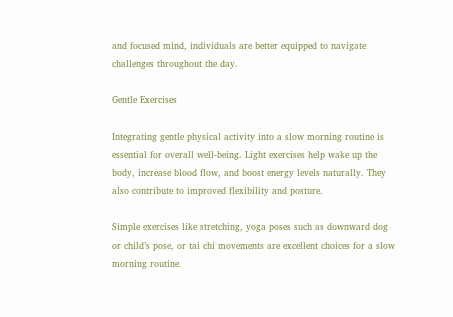and focused mind, individuals are better equipped to navigate challenges throughout the day.

Gentle Exercises

Integrating gentle physical activity into a slow morning routine is essential for overall well-being. Light exercises help wake up the body, increase blood flow, and boost energy levels naturally. They also contribute to improved flexibility and posture.

Simple exercises like stretching, yoga poses such as downward dog or child’s pose, or tai chi movements are excellent choices for a slow morning routine.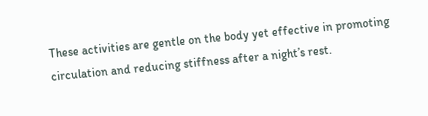These activities are gentle on the body yet effective in promoting circulation and reducing stiffness after a night’s rest.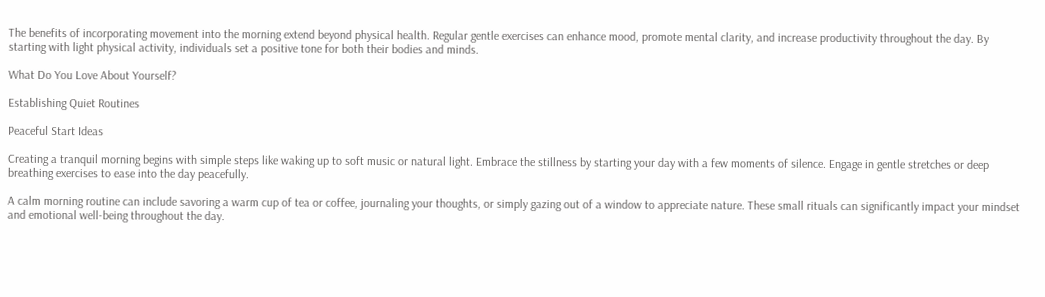The benefits of incorporating movement into the morning extend beyond physical health. Regular gentle exercises can enhance mood, promote mental clarity, and increase productivity throughout the day. By starting with light physical activity, individuals set a positive tone for both their bodies and minds.

What Do You Love About Yourself?

Establishing Quiet Routines

Peaceful Start Ideas

Creating a tranquil morning begins with simple steps like waking up to soft music or natural light. Embrace the stillness by starting your day with a few moments of silence. Engage in gentle stretches or deep breathing exercises to ease into the day peacefully.

A calm morning routine can include savoring a warm cup of tea or coffee, journaling your thoughts, or simply gazing out of a window to appreciate nature. These small rituals can significantly impact your mindset and emotional well-being throughout the day.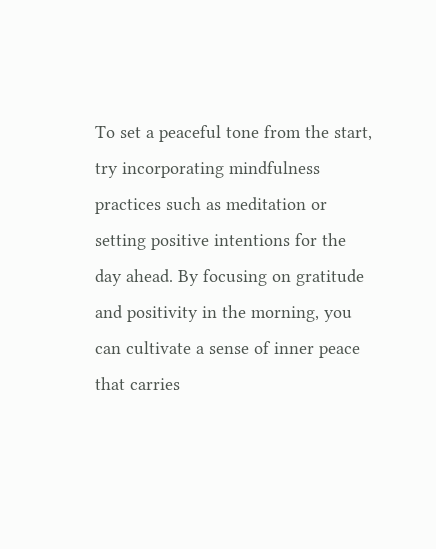To set a peaceful tone from the start, try incorporating mindfulness practices such as meditation or setting positive intentions for the day ahead. By focusing on gratitude and positivity in the morning, you can cultivate a sense of inner peace that carries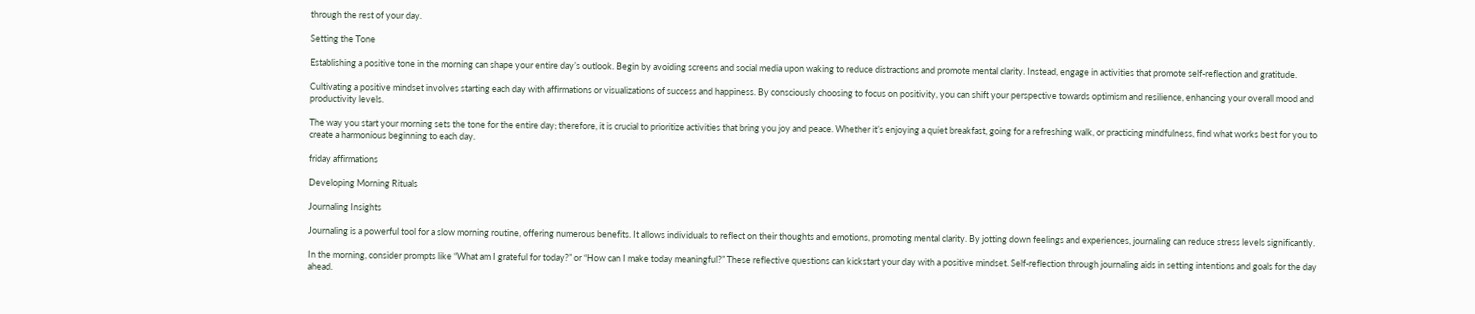through the rest of your day.

Setting the Tone

Establishing a positive tone in the morning can shape your entire day’s outlook. Begin by avoiding screens and social media upon waking to reduce distractions and promote mental clarity. Instead, engage in activities that promote self-reflection and gratitude.

Cultivating a positive mindset involves starting each day with affirmations or visualizations of success and happiness. By consciously choosing to focus on positivity, you can shift your perspective towards optimism and resilience, enhancing your overall mood and productivity levels.

The way you start your morning sets the tone for the entire day; therefore, it is crucial to prioritize activities that bring you joy and peace. Whether it’s enjoying a quiet breakfast, going for a refreshing walk, or practicing mindfulness, find what works best for you to create a harmonious beginning to each day.

friday affirmations

Developing Morning Rituals

Journaling Insights

Journaling is a powerful tool for a slow morning routine, offering numerous benefits. It allows individuals to reflect on their thoughts and emotions, promoting mental clarity. By jotting down feelings and experiences, journaling can reduce stress levels significantly.

In the morning, consider prompts like “What am I grateful for today?” or “How can I make today meaningful?” These reflective questions can kickstart your day with a positive mindset. Self-reflection through journaling aids in setting intentions and goals for the day ahead.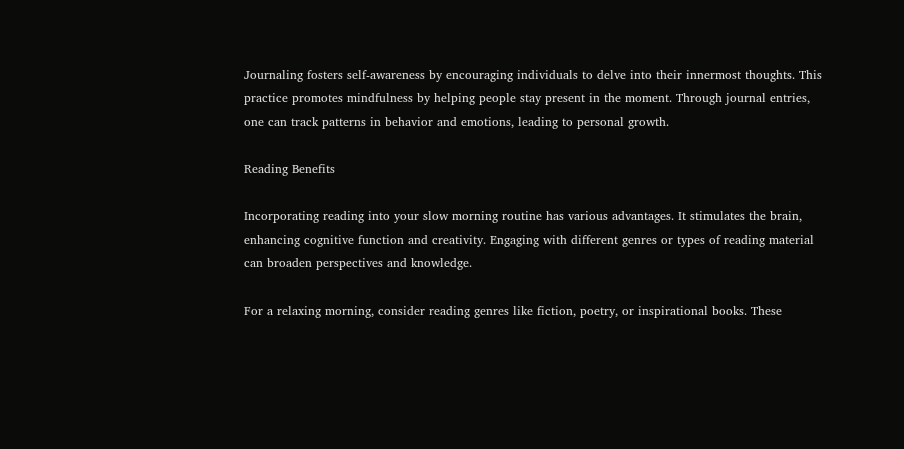Journaling fosters self-awareness by encouraging individuals to delve into their innermost thoughts. This practice promotes mindfulness by helping people stay present in the moment. Through journal entries, one can track patterns in behavior and emotions, leading to personal growth.

Reading Benefits

Incorporating reading into your slow morning routine has various advantages. It stimulates the brain, enhancing cognitive function and creativity. Engaging with different genres or types of reading material can broaden perspectives and knowledge.

For a relaxing morning, consider reading genres like fiction, poetry, or inspirational books. These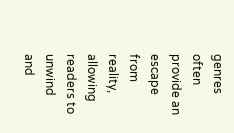genres often provide an escape from reality, allowing readers to unwind and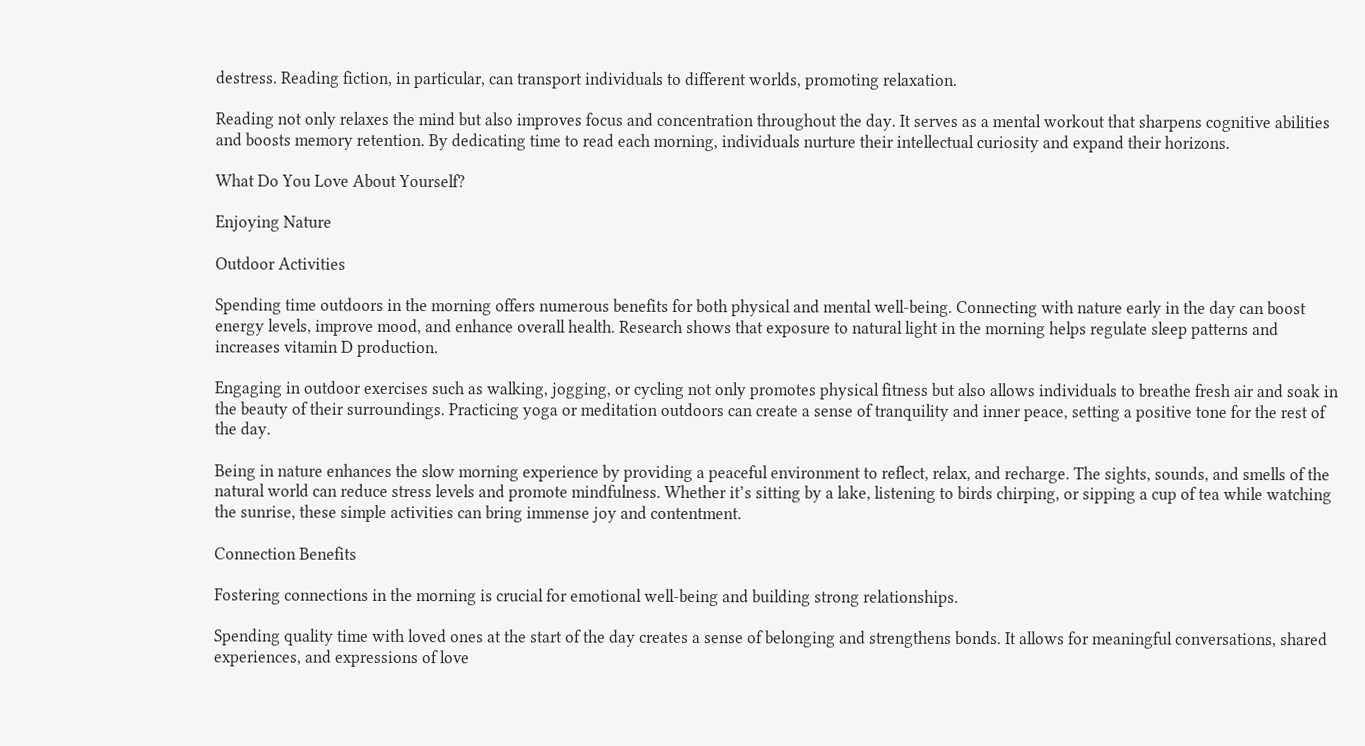destress. Reading fiction, in particular, can transport individuals to different worlds, promoting relaxation.

Reading not only relaxes the mind but also improves focus and concentration throughout the day. It serves as a mental workout that sharpens cognitive abilities and boosts memory retention. By dedicating time to read each morning, individuals nurture their intellectual curiosity and expand their horizons.

What Do You Love About Yourself?

Enjoying Nature

Outdoor Activities

Spending time outdoors in the morning offers numerous benefits for both physical and mental well-being. Connecting with nature early in the day can boost energy levels, improve mood, and enhance overall health. Research shows that exposure to natural light in the morning helps regulate sleep patterns and increases vitamin D production.

Engaging in outdoor exercises such as walking, jogging, or cycling not only promotes physical fitness but also allows individuals to breathe fresh air and soak in the beauty of their surroundings. Practicing yoga or meditation outdoors can create a sense of tranquility and inner peace, setting a positive tone for the rest of the day.

Being in nature enhances the slow morning experience by providing a peaceful environment to reflect, relax, and recharge. The sights, sounds, and smells of the natural world can reduce stress levels and promote mindfulness. Whether it’s sitting by a lake, listening to birds chirping, or sipping a cup of tea while watching the sunrise, these simple activities can bring immense joy and contentment.

Connection Benefits

Fostering connections in the morning is crucial for emotional well-being and building strong relationships.

Spending quality time with loved ones at the start of the day creates a sense of belonging and strengthens bonds. It allows for meaningful conversations, shared experiences, and expressions of love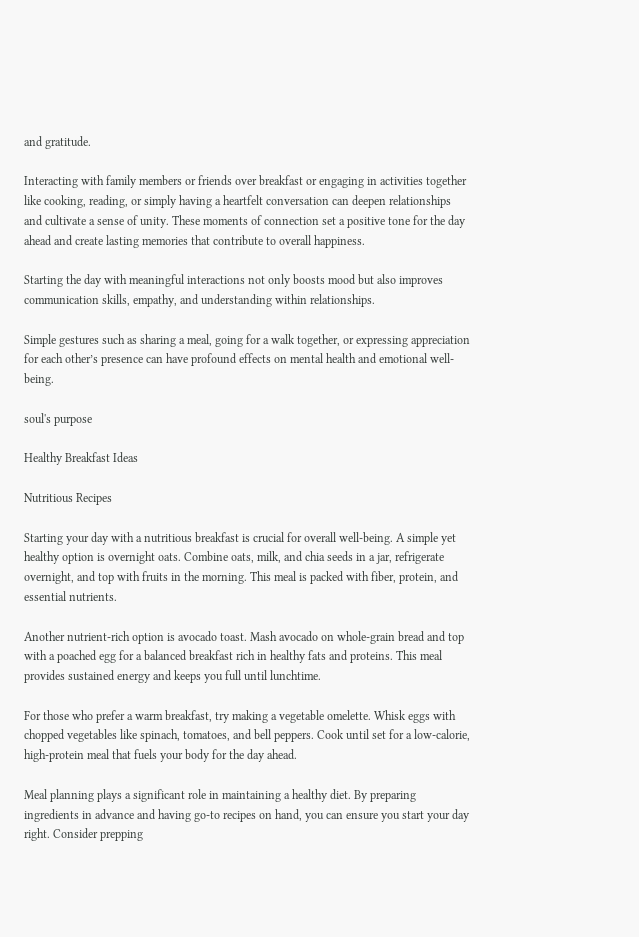and gratitude.

Interacting with family members or friends over breakfast or engaging in activities together like cooking, reading, or simply having a heartfelt conversation can deepen relationships and cultivate a sense of unity. These moments of connection set a positive tone for the day ahead and create lasting memories that contribute to overall happiness.

Starting the day with meaningful interactions not only boosts mood but also improves communication skills, empathy, and understanding within relationships.

Simple gestures such as sharing a meal, going for a walk together, or expressing appreciation for each other’s presence can have profound effects on mental health and emotional well-being.

soul's purpose

Healthy Breakfast Ideas

Nutritious Recipes

Starting your day with a nutritious breakfast is crucial for overall well-being. A simple yet healthy option is overnight oats. Combine oats, milk, and chia seeds in a jar, refrigerate overnight, and top with fruits in the morning. This meal is packed with fiber, protein, and essential nutrients.

Another nutrient-rich option is avocado toast. Mash avocado on whole-grain bread and top with a poached egg for a balanced breakfast rich in healthy fats and proteins. This meal provides sustained energy and keeps you full until lunchtime.

For those who prefer a warm breakfast, try making a vegetable omelette. Whisk eggs with chopped vegetables like spinach, tomatoes, and bell peppers. Cook until set for a low-calorie, high-protein meal that fuels your body for the day ahead.

Meal planning plays a significant role in maintaining a healthy diet. By preparing ingredients in advance and having go-to recipes on hand, you can ensure you start your day right. Consider prepping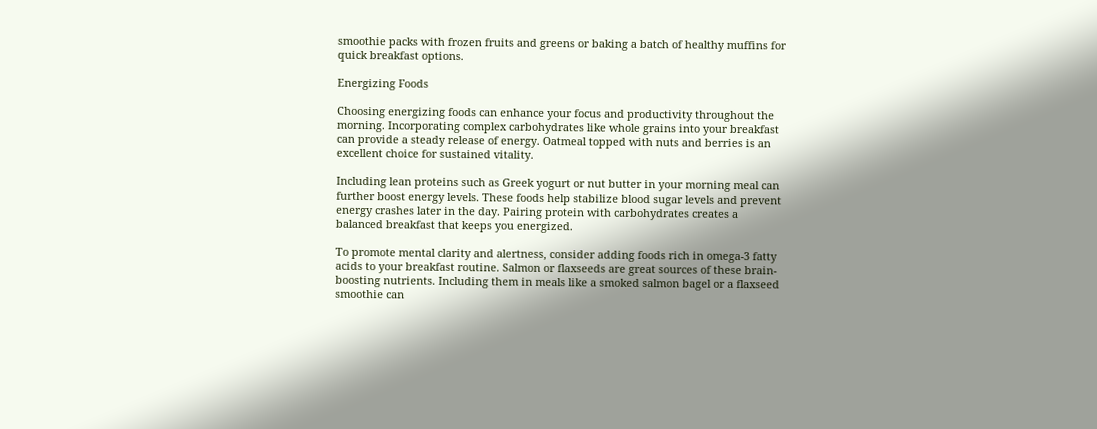smoothie packs with frozen fruits and greens or baking a batch of healthy muffins for quick breakfast options.

Energizing Foods

Choosing energizing foods can enhance your focus and productivity throughout the morning. Incorporating complex carbohydrates like whole grains into your breakfast can provide a steady release of energy. Oatmeal topped with nuts and berries is an excellent choice for sustained vitality.

Including lean proteins such as Greek yogurt or nut butter in your morning meal can further boost energy levels. These foods help stabilize blood sugar levels and prevent energy crashes later in the day. Pairing protein with carbohydrates creates a balanced breakfast that keeps you energized.

To promote mental clarity and alertness, consider adding foods rich in omega-3 fatty acids to your breakfast routine. Salmon or flaxseeds are great sources of these brain-boosting nutrients. Including them in meals like a smoked salmon bagel or a flaxseed smoothie can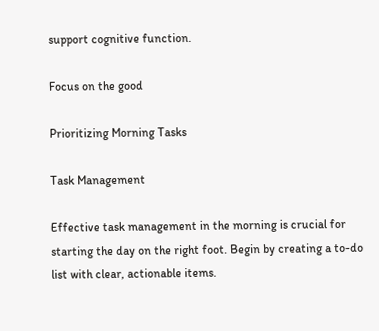support cognitive function.

Focus on the good

Prioritizing Morning Tasks

Task Management

Effective task management in the morning is crucial for starting the day on the right foot. Begin by creating a to-do list with clear, actionable items.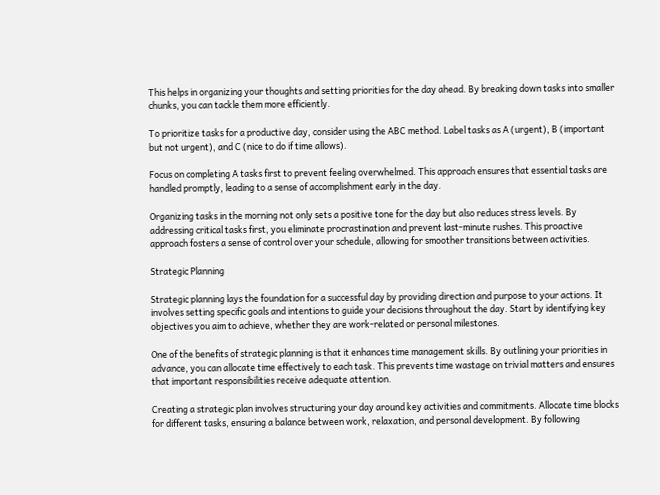This helps in organizing your thoughts and setting priorities for the day ahead. By breaking down tasks into smaller chunks, you can tackle them more efficiently.

To prioritize tasks for a productive day, consider using the ABC method. Label tasks as A (urgent), B (important but not urgent), and C (nice to do if time allows).

Focus on completing A tasks first to prevent feeling overwhelmed. This approach ensures that essential tasks are handled promptly, leading to a sense of accomplishment early in the day.

Organizing tasks in the morning not only sets a positive tone for the day but also reduces stress levels. By addressing critical tasks first, you eliminate procrastination and prevent last-minute rushes. This proactive approach fosters a sense of control over your schedule, allowing for smoother transitions between activities.

Strategic Planning

Strategic planning lays the foundation for a successful day by providing direction and purpose to your actions. It involves setting specific goals and intentions to guide your decisions throughout the day. Start by identifying key objectives you aim to achieve, whether they are work-related or personal milestones.

One of the benefits of strategic planning is that it enhances time management skills. By outlining your priorities in advance, you can allocate time effectively to each task. This prevents time wastage on trivial matters and ensures that important responsibilities receive adequate attention.

Creating a strategic plan involves structuring your day around key activities and commitments. Allocate time blocks for different tasks, ensuring a balance between work, relaxation, and personal development. By following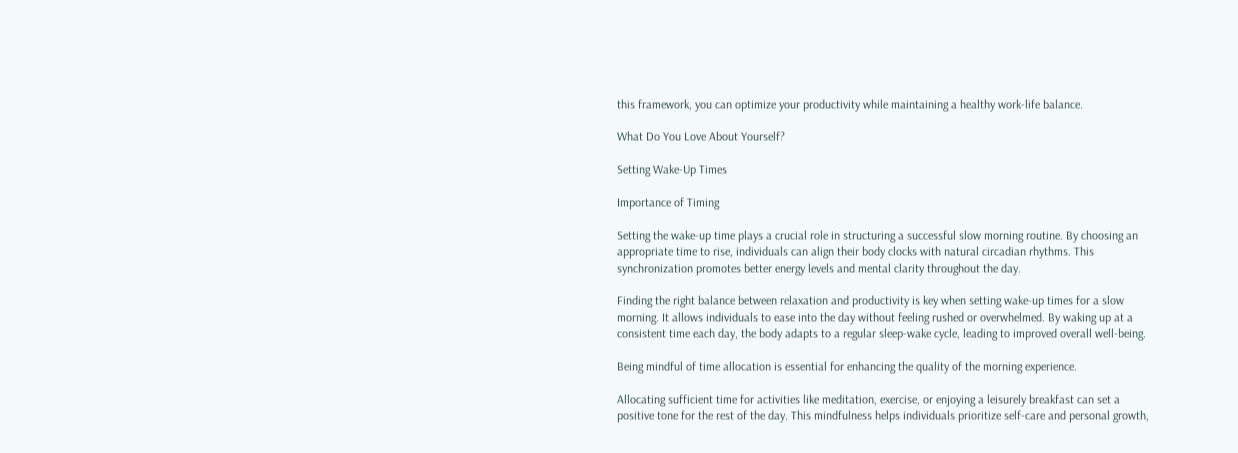this framework, you can optimize your productivity while maintaining a healthy work-life balance.

What Do You Love About Yourself?

Setting Wake-Up Times

Importance of Timing

Setting the wake-up time plays a crucial role in structuring a successful slow morning routine. By choosing an appropriate time to rise, individuals can align their body clocks with natural circadian rhythms. This synchronization promotes better energy levels and mental clarity throughout the day.

Finding the right balance between relaxation and productivity is key when setting wake-up times for a slow morning. It allows individuals to ease into the day without feeling rushed or overwhelmed. By waking up at a consistent time each day, the body adapts to a regular sleep-wake cycle, leading to improved overall well-being.

Being mindful of time allocation is essential for enhancing the quality of the morning experience.

Allocating sufficient time for activities like meditation, exercise, or enjoying a leisurely breakfast can set a positive tone for the rest of the day. This mindfulness helps individuals prioritize self-care and personal growth,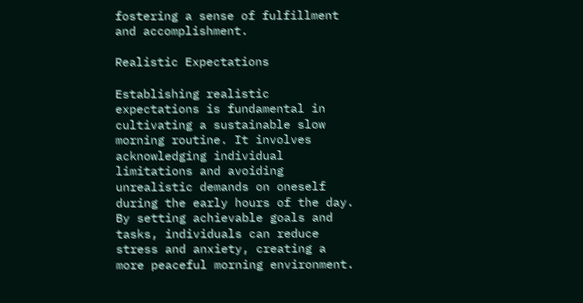fostering a sense of fulfillment and accomplishment.

Realistic Expectations

Establishing realistic expectations is fundamental in cultivating a sustainable slow morning routine. It involves acknowledging individual limitations and avoiding unrealistic demands on oneself during the early hours of the day. By setting achievable goals and tasks, individuals can reduce stress and anxiety, creating a more peaceful morning environment.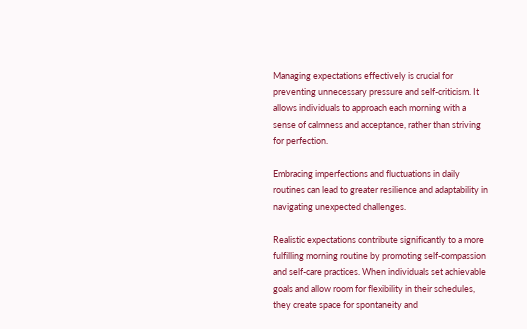Managing expectations effectively is crucial for preventing unnecessary pressure and self-criticism. It allows individuals to approach each morning with a sense of calmness and acceptance, rather than striving for perfection.

Embracing imperfections and fluctuations in daily routines can lead to greater resilience and adaptability in navigating unexpected challenges.

Realistic expectations contribute significantly to a more fulfilling morning routine by promoting self-compassion and self-care practices. When individuals set achievable goals and allow room for flexibility in their schedules, they create space for spontaneity and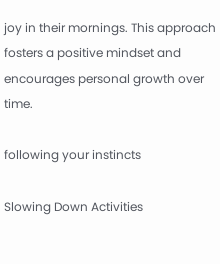joy in their mornings. This approach fosters a positive mindset and encourages personal growth over time.

following your instincts

Slowing Down Activities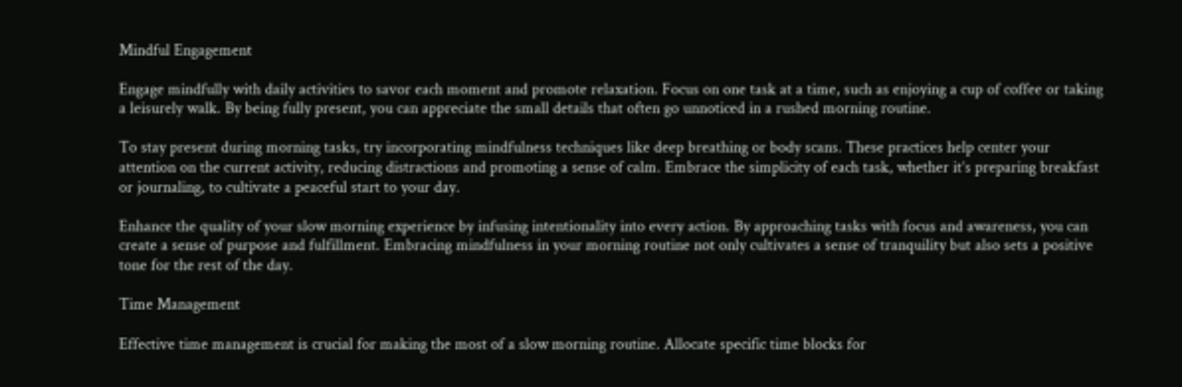Mindful Engagement

Engage mindfully with daily activities to savor each moment and promote relaxation. Focus on one task at a time, such as enjoying a cup of coffee or taking a leisurely walk. By being fully present, you can appreciate the small details that often go unnoticed in a rushed morning routine.

To stay present during morning tasks, try incorporating mindfulness techniques like deep breathing or body scans. These practices help center your attention on the current activity, reducing distractions and promoting a sense of calm. Embrace the simplicity of each task, whether it’s preparing breakfast or journaling, to cultivate a peaceful start to your day.

Enhance the quality of your slow morning experience by infusing intentionality into every action. By approaching tasks with focus and awareness, you can create a sense of purpose and fulfillment. Embracing mindfulness in your morning routine not only cultivates a sense of tranquility but also sets a positive tone for the rest of the day.

Time Management

Effective time management is crucial for making the most of a slow morning routine. Allocate specific time blocks for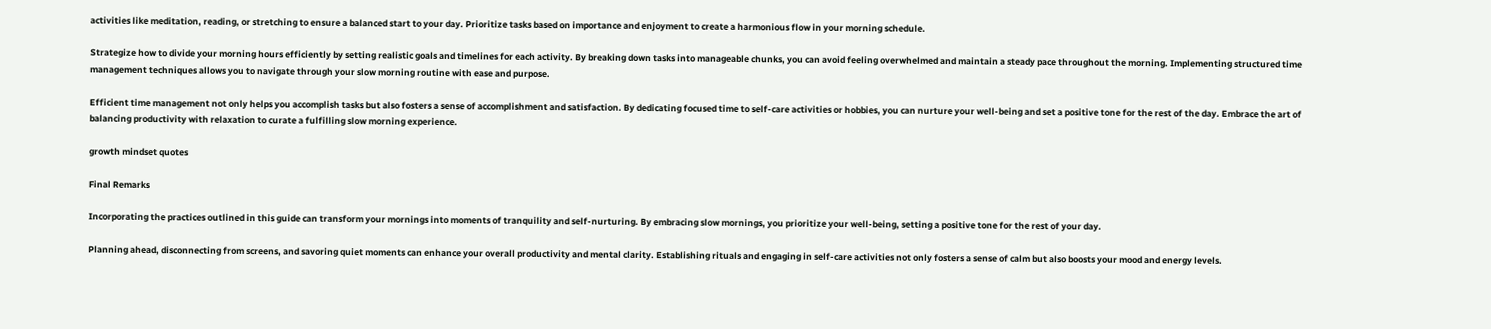activities like meditation, reading, or stretching to ensure a balanced start to your day. Prioritize tasks based on importance and enjoyment to create a harmonious flow in your morning schedule.

Strategize how to divide your morning hours efficiently by setting realistic goals and timelines for each activity. By breaking down tasks into manageable chunks, you can avoid feeling overwhelmed and maintain a steady pace throughout the morning. Implementing structured time management techniques allows you to navigate through your slow morning routine with ease and purpose.

Efficient time management not only helps you accomplish tasks but also fosters a sense of accomplishment and satisfaction. By dedicating focused time to self-care activities or hobbies, you can nurture your well-being and set a positive tone for the rest of the day. Embrace the art of balancing productivity with relaxation to curate a fulfilling slow morning experience.

growth mindset quotes

Final Remarks

Incorporating the practices outlined in this guide can transform your mornings into moments of tranquility and self-nurturing. By embracing slow mornings, you prioritize your well-being, setting a positive tone for the rest of your day.

Planning ahead, disconnecting from screens, and savoring quiet moments can enhance your overall productivity and mental clarity. Establishing rituals and engaging in self-care activities not only fosters a sense of calm but also boosts your mood and energy levels.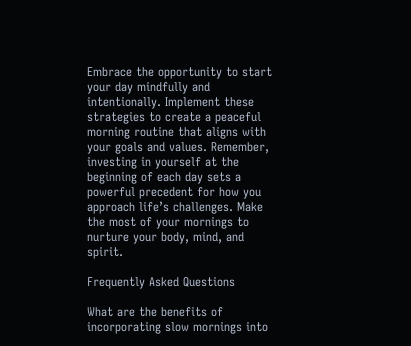Embrace the opportunity to start your day mindfully and intentionally. Implement these strategies to create a peaceful morning routine that aligns with your goals and values. Remember, investing in yourself at the beginning of each day sets a powerful precedent for how you approach life’s challenges. Make the most of your mornings to nurture your body, mind, and spirit.

Frequently Asked Questions

What are the benefits of incorporating slow mornings into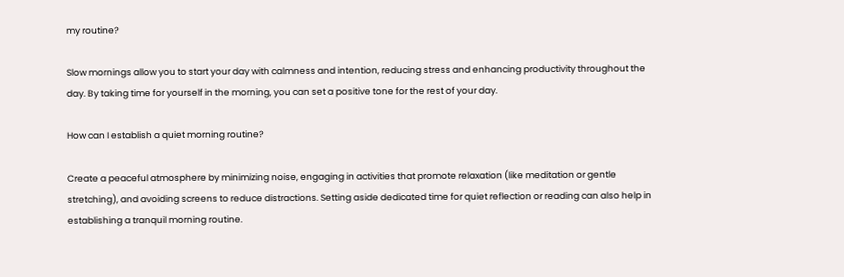my routine?

Slow mornings allow you to start your day with calmness and intention, reducing stress and enhancing productivity throughout the day. By taking time for yourself in the morning, you can set a positive tone for the rest of your day.

How can I establish a quiet morning routine?

Create a peaceful atmosphere by minimizing noise, engaging in activities that promote relaxation (like meditation or gentle stretching), and avoiding screens to reduce distractions. Setting aside dedicated time for quiet reflection or reading can also help in establishing a tranquil morning routine.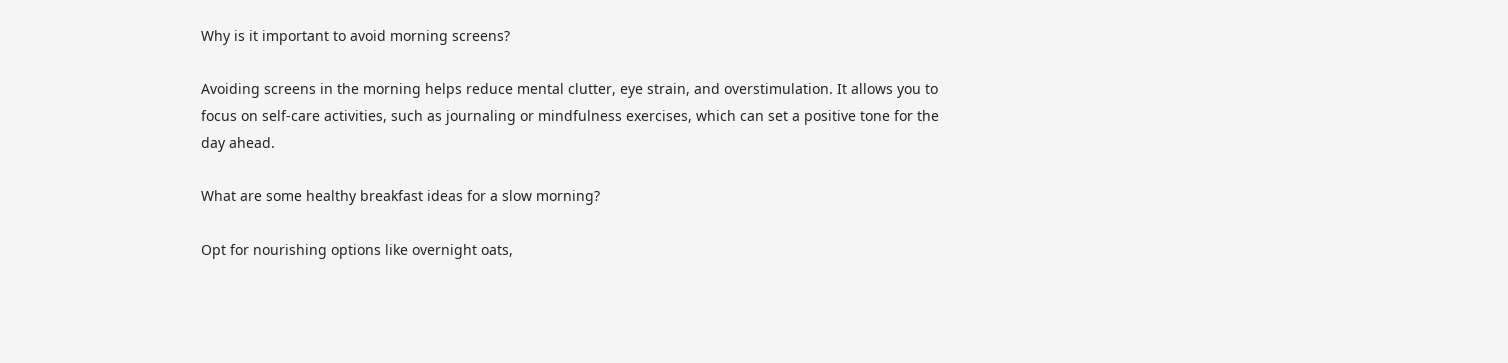Why is it important to avoid morning screens?

Avoiding screens in the morning helps reduce mental clutter, eye strain, and overstimulation. It allows you to focus on self-care activities, such as journaling or mindfulness exercises, which can set a positive tone for the day ahead.

What are some healthy breakfast ideas for a slow morning?

Opt for nourishing options like overnight oats,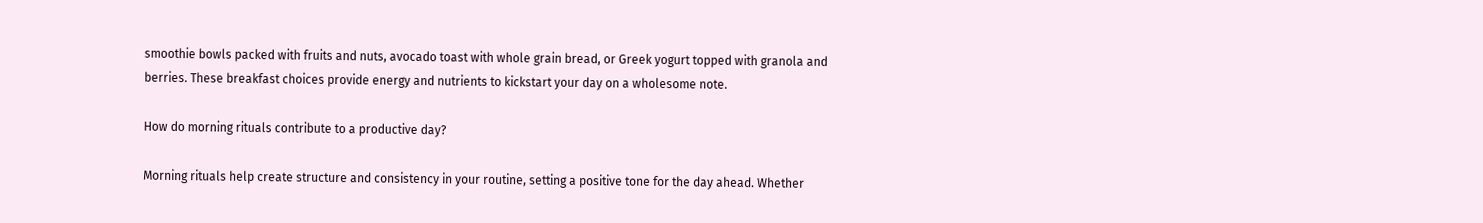smoothie bowls packed with fruits and nuts, avocado toast with whole grain bread, or Greek yogurt topped with granola and berries. These breakfast choices provide energy and nutrients to kickstart your day on a wholesome note.

How do morning rituals contribute to a productive day?

Morning rituals help create structure and consistency in your routine, setting a positive tone for the day ahead. Whether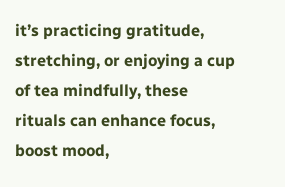it’s practicing gratitude, stretching, or enjoying a cup of tea mindfully, these rituals can enhance focus, boost mood,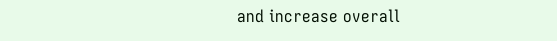and increase overall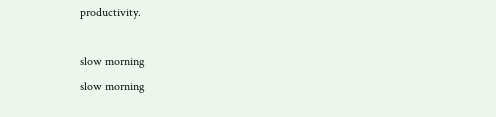productivity.

slow morning
slow morning